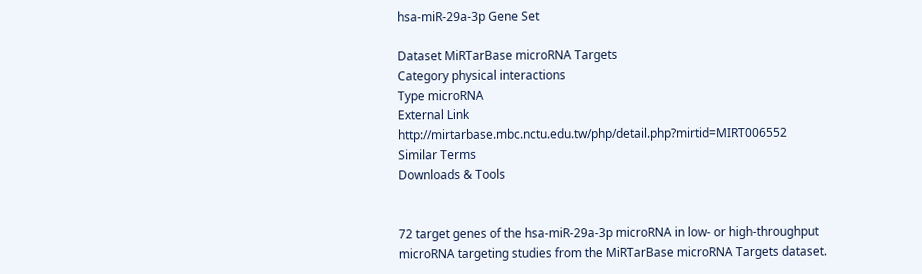hsa-miR-29a-3p Gene Set

Dataset MiRTarBase microRNA Targets
Category physical interactions
Type microRNA
External Link http://mirtarbase.mbc.nctu.edu.tw/php/detail.php?mirtid=MIRT006552
Similar Terms
Downloads & Tools


72 target genes of the hsa-miR-29a-3p microRNA in low- or high-throughput microRNA targeting studies from the MiRTarBase microRNA Targets dataset.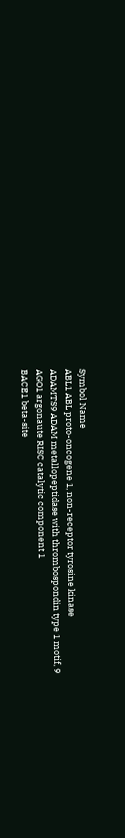Symbol Name
ABL1 ABL proto-oncogene 1, non-receptor tyrosine kinase
ADAMTS9 ADAM metallopeptidase with thrombospondin type 1 motif, 9
AGO1 argonaute RISC catalytic component 1
BACE1 beta-site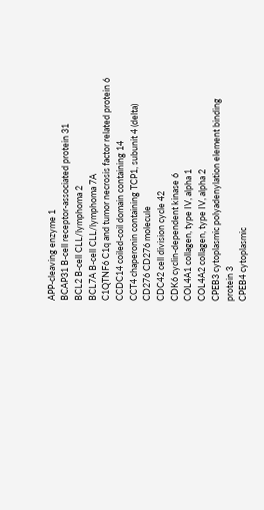APP-cleaving enzyme 1
BCAP31 B-cell receptor-associated protein 31
BCL2 B-cell CLL/lymphoma 2
BCL7A B-cell CLL/lymphoma 7A
C1QTNF6 C1q and tumor necrosis factor related protein 6
CCDC14 coiled-coil domain containing 14
CCT4 chaperonin containing TCP1, subunit 4 (delta)
CD276 CD276 molecule
CDC42 cell division cycle 42
CDK6 cyclin-dependent kinase 6
COL4A1 collagen, type IV, alpha 1
COL4A2 collagen, type IV, alpha 2
CPEB3 cytoplasmic polyadenylation element binding protein 3
CPEB4 cytoplasmic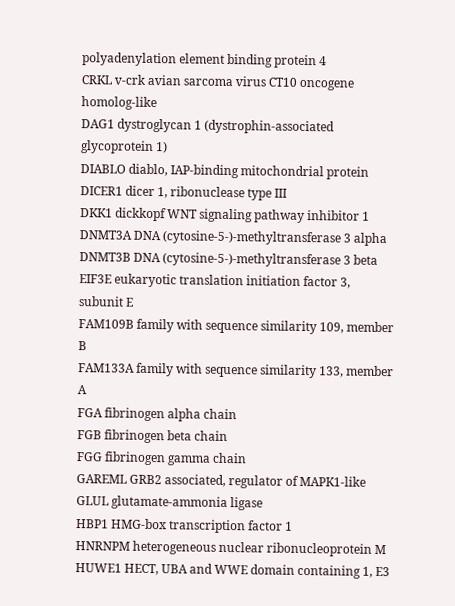polyadenylation element binding protein 4
CRKL v-crk avian sarcoma virus CT10 oncogene homolog-like
DAG1 dystroglycan 1 (dystrophin-associated glycoprotein 1)
DIABLO diablo, IAP-binding mitochondrial protein
DICER1 dicer 1, ribonuclease type III
DKK1 dickkopf WNT signaling pathway inhibitor 1
DNMT3A DNA (cytosine-5-)-methyltransferase 3 alpha
DNMT3B DNA (cytosine-5-)-methyltransferase 3 beta
EIF3E eukaryotic translation initiation factor 3, subunit E
FAM109B family with sequence similarity 109, member B
FAM133A family with sequence similarity 133, member A
FGA fibrinogen alpha chain
FGB fibrinogen beta chain
FGG fibrinogen gamma chain
GAREML GRB2 associated, regulator of MAPK1-like
GLUL glutamate-ammonia ligase
HBP1 HMG-box transcription factor 1
HNRNPM heterogeneous nuclear ribonucleoprotein M
HUWE1 HECT, UBA and WWE domain containing 1, E3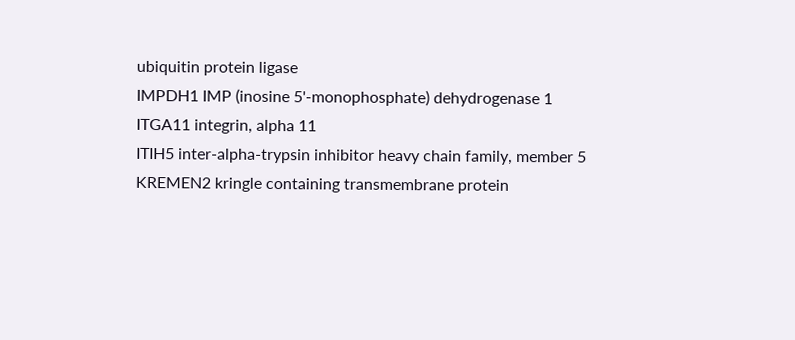ubiquitin protein ligase
IMPDH1 IMP (inosine 5'-monophosphate) dehydrogenase 1
ITGA11 integrin, alpha 11
ITIH5 inter-alpha-trypsin inhibitor heavy chain family, member 5
KREMEN2 kringle containing transmembrane protein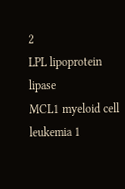2
LPL lipoprotein lipase
MCL1 myeloid cell leukemia 1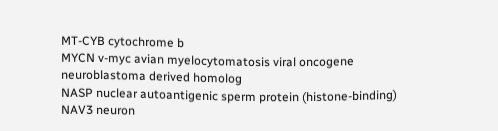MT-CYB cytochrome b
MYCN v-myc avian myelocytomatosis viral oncogene neuroblastoma derived homolog
NASP nuclear autoantigenic sperm protein (histone-binding)
NAV3 neuron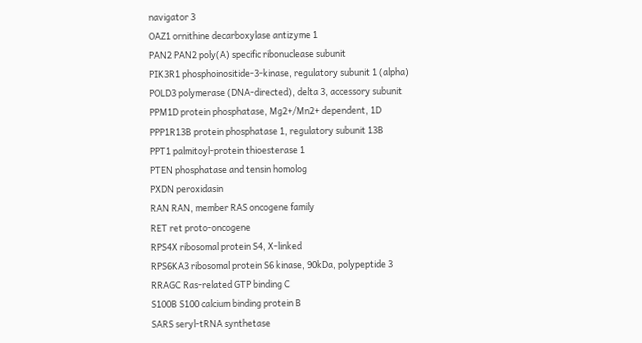navigator 3
OAZ1 ornithine decarboxylase antizyme 1
PAN2 PAN2 poly(A) specific ribonuclease subunit
PIK3R1 phosphoinositide-3-kinase, regulatory subunit 1 (alpha)
POLD3 polymerase (DNA-directed), delta 3, accessory subunit
PPM1D protein phosphatase, Mg2+/Mn2+ dependent, 1D
PPP1R13B protein phosphatase 1, regulatory subunit 13B
PPT1 palmitoyl-protein thioesterase 1
PTEN phosphatase and tensin homolog
PXDN peroxidasin
RAN RAN, member RAS oncogene family
RET ret proto-oncogene
RPS4X ribosomal protein S4, X-linked
RPS6KA3 ribosomal protein S6 kinase, 90kDa, polypeptide 3
RRAGC Ras-related GTP binding C
S100B S100 calcium binding protein B
SARS seryl-tRNA synthetase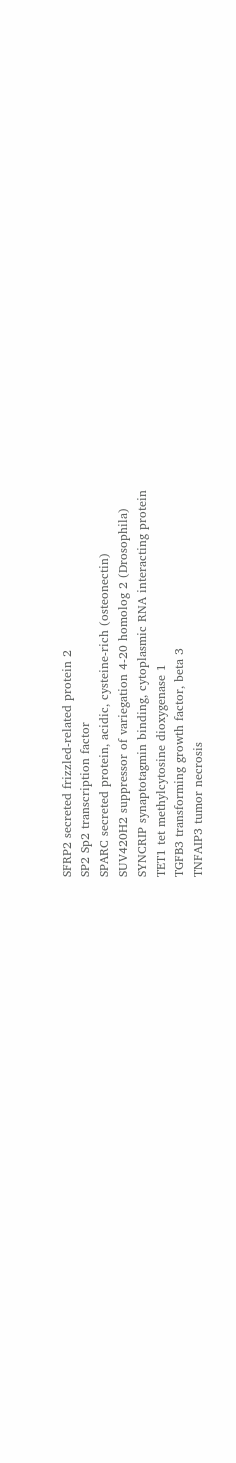SFRP2 secreted frizzled-related protein 2
SP2 Sp2 transcription factor
SPARC secreted protein, acidic, cysteine-rich (osteonectin)
SUV420H2 suppressor of variegation 4-20 homolog 2 (Drosophila)
SYNCRIP synaptotagmin binding, cytoplasmic RNA interacting protein
TET1 tet methylcytosine dioxygenase 1
TGFB3 transforming growth factor, beta 3
TNFAIP3 tumor necrosis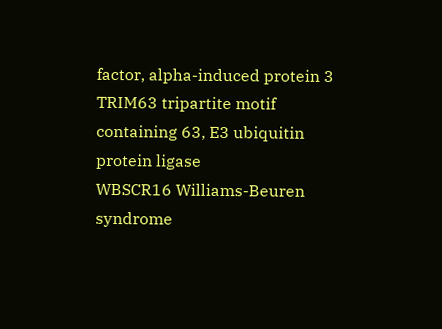factor, alpha-induced protein 3
TRIM63 tripartite motif containing 63, E3 ubiquitin protein ligase
WBSCR16 Williams-Beuren syndrome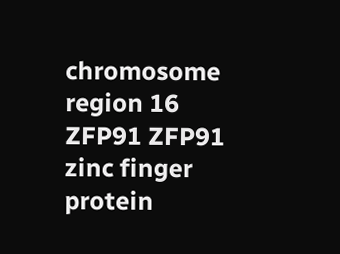chromosome region 16
ZFP91 ZFP91 zinc finger protein